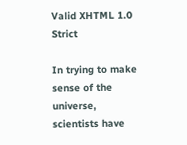Valid XHTML 1.0 Strict

In trying to make sense of the universe, scientists have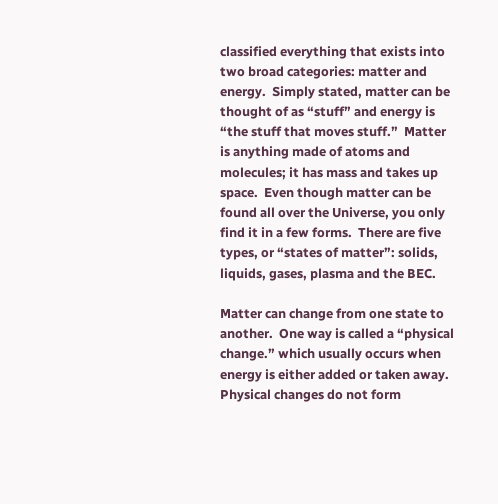classified everything that exists into two broad categories: matter and energy.  Simply stated, matter can be thought of as “stuff” and energy is “the stuff that moves stuff.”  Matter is anything made of atoms and molecules; it has mass and takes up space.  Even though matter can be found all over the Universe, you only find it in a few forms.  There are five types, or “states of matter”: solids, liquids, gases, plasma and the BEC.

Matter can change from one state to another.  One way is called a “physical change.” which usually occurs when energy is either added or taken away.  Physical changes do not form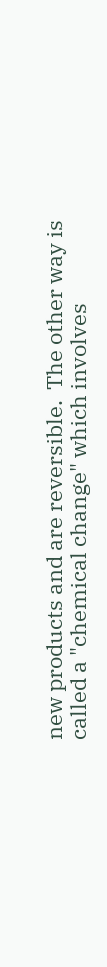new products and are reversible.  The other way is called a "chemical change" which involves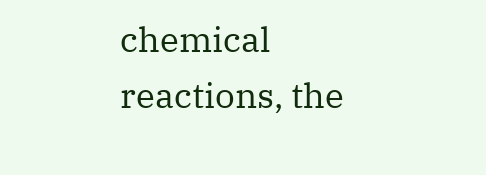chemical reactions, the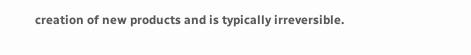creation of new products and is typically irreversible.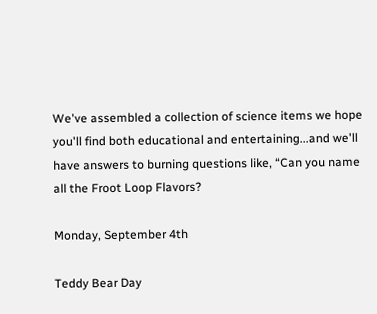We've assembled a collection of science items we hope you'll find both educational and entertaining...and we'll have answers to burning questions like, “Can you name all the Froot Loop Flavors?

Monday, September 4th

Teddy Bear Day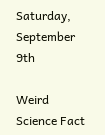Saturday, September 9th

Weird Science Fact